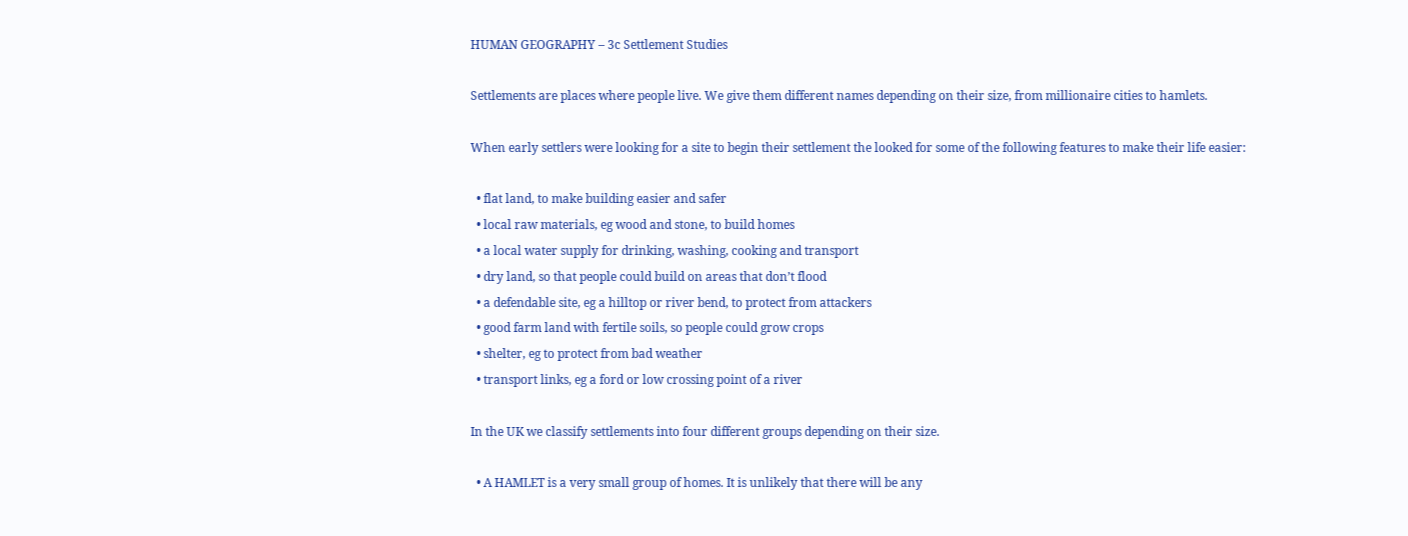HUMAN GEOGRAPHY – 3c Settlement Studies

Settlements are places where people live. We give them different names depending on their size, from millionaire cities to hamlets.

When early settlers were looking for a site to begin their settlement the looked for some of the following features to make their life easier:

  • flat land, to make building easier and safer
  • local raw materials, eg wood and stone, to build homes
  • a local water supply for drinking, washing, cooking and transport
  • dry land, so that people could build on areas that don’t flood
  • a defendable site, eg a hilltop or river bend, to protect from attackers
  • good farm land with fertile soils, so people could grow crops
  • shelter, eg to protect from bad weather
  • transport links, eg a ford or low crossing point of a river

In the UK we classify settlements into four different groups depending on their size.

  • A HAMLET is a very small group of homes. It is unlikely that there will be any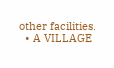other facilities.
  • A VILLAGE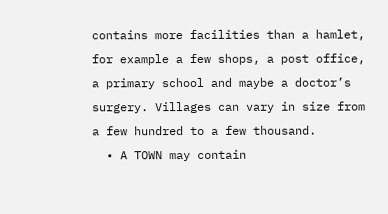contains more facilities than a hamlet, for example a few shops, a post office, a primary school and maybe a doctor’s surgery. Villages can vary in size from a few hundred to a few thousand.
  • A TOWN may contain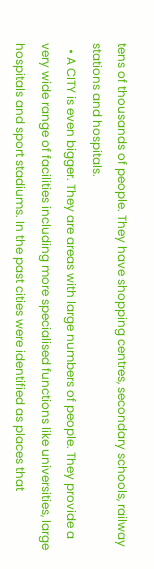tens of thousands of people. They have shopping centres, secondary schools, railway stations and hospitals.
  • A CITY is even bigger. They are areas with large numbers of people. They provide a very wide range of facilities including more specialised functions like universities, large hospitals and sport stadiums. In the past cities were identified as places that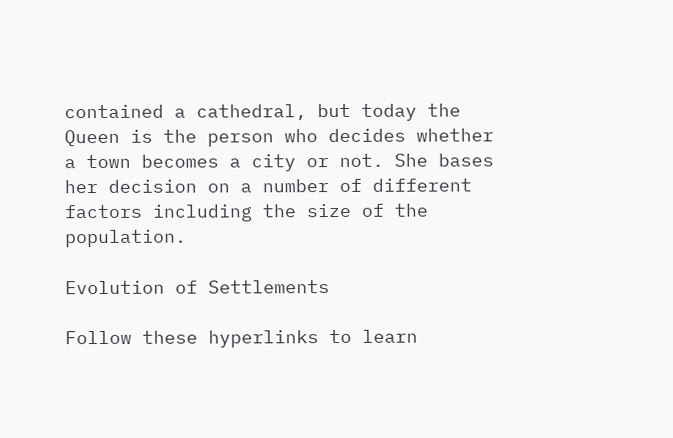contained a cathedral, but today the Queen is the person who decides whether a town becomes a city or not. She bases her decision on a number of different factors including the size of the population.

Evolution of Settlements

Follow these hyperlinks to learn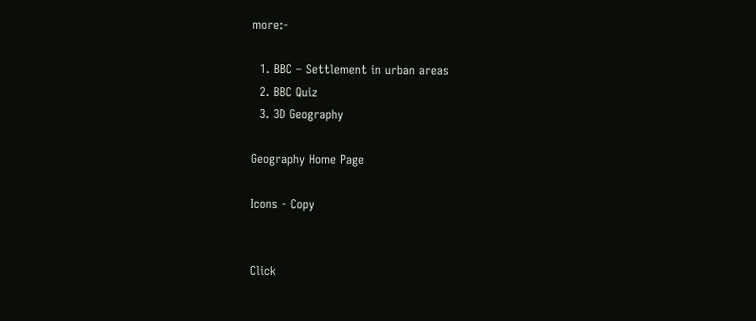more:-

  1. BBC – Settlement in urban areas
  2. BBC Quiz
  3. 3D Geography

Geography Home Page

Icons - Copy


Click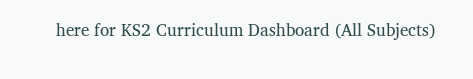here for KS2 Curriculum Dashboard (All Subjects)